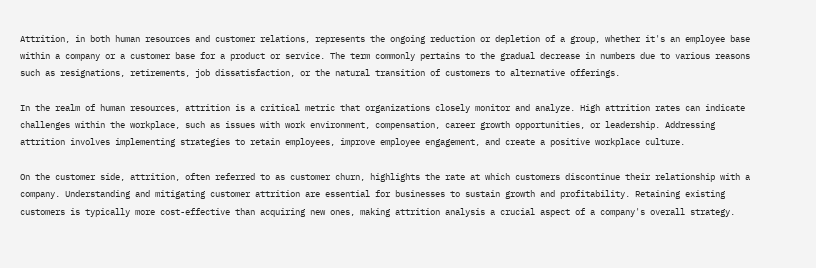Attrition, in both human resources and customer relations, represents the ongoing reduction or depletion of a group, whether it's an employee base within a company or a customer base for a product or service. The term commonly pertains to the gradual decrease in numbers due to various reasons such as resignations, retirements, job dissatisfaction, or the natural transition of customers to alternative offerings.

In the realm of human resources, attrition is a critical metric that organizations closely monitor and analyze. High attrition rates can indicate challenges within the workplace, such as issues with work environment, compensation, career growth opportunities, or leadership. Addressing attrition involves implementing strategies to retain employees, improve employee engagement, and create a positive workplace culture.

On the customer side, attrition, often referred to as customer churn, highlights the rate at which customers discontinue their relationship with a company. Understanding and mitigating customer attrition are essential for businesses to sustain growth and profitability. Retaining existing customers is typically more cost-effective than acquiring new ones, making attrition analysis a crucial aspect of a company's overall strategy.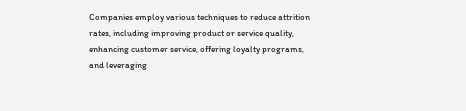Companies employ various techniques to reduce attrition rates, including improving product or service quality, enhancing customer service, offering loyalty programs, and leveraging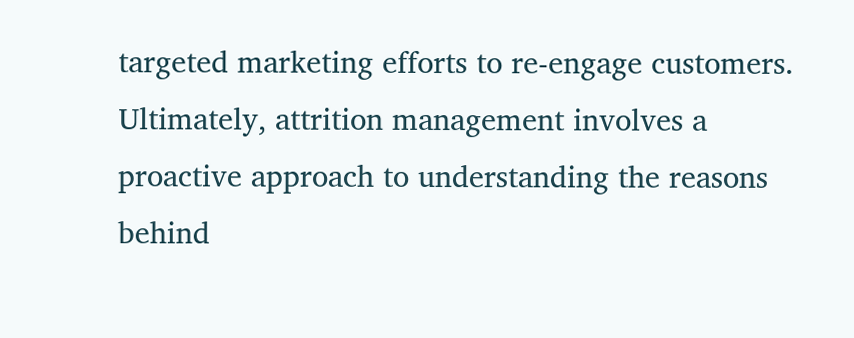targeted marketing efforts to re-engage customers. Ultimately, attrition management involves a proactive approach to understanding the reasons behind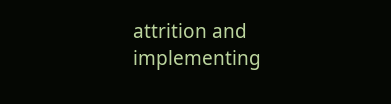attrition and implementing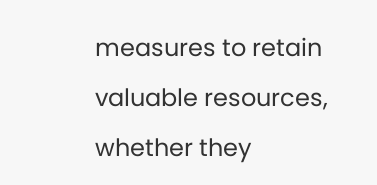measures to retain valuable resources, whether they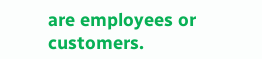are employees or customers.